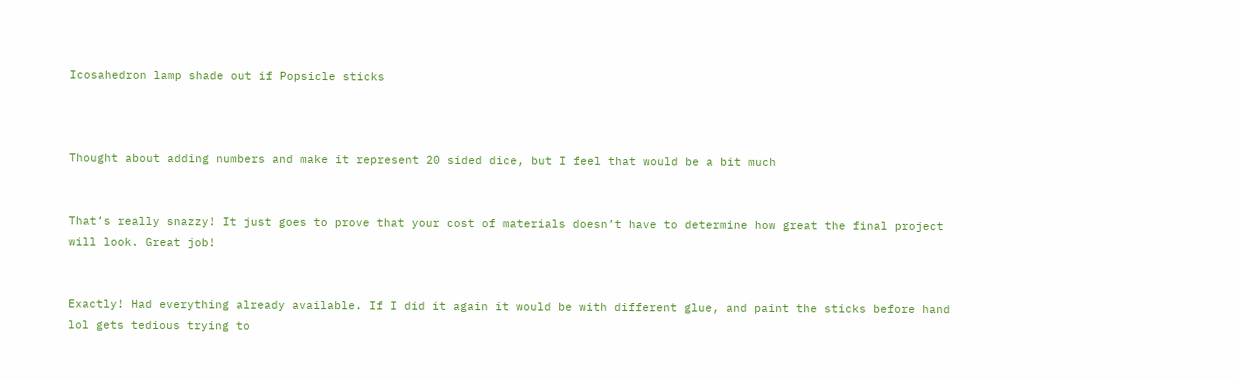Icosahedron lamp shade out if Popsicle sticks



Thought about adding numbers and make it represent 20 sided dice, but I feel that would be a bit much


That’s really snazzy! It just goes to prove that your cost of materials doesn’t have to determine how great the final project will look. Great job!


Exactly! Had everything already available. If I did it again it would be with different glue, and paint the sticks before hand lol gets tedious trying to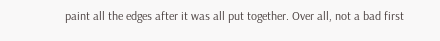paint all the edges after it was all put together. Over all, not a bad first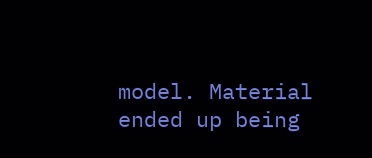model. Material ended up being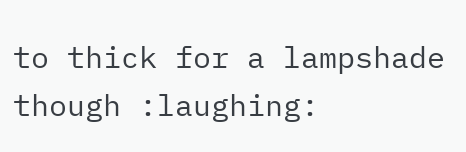to thick for a lampshade though :laughing: